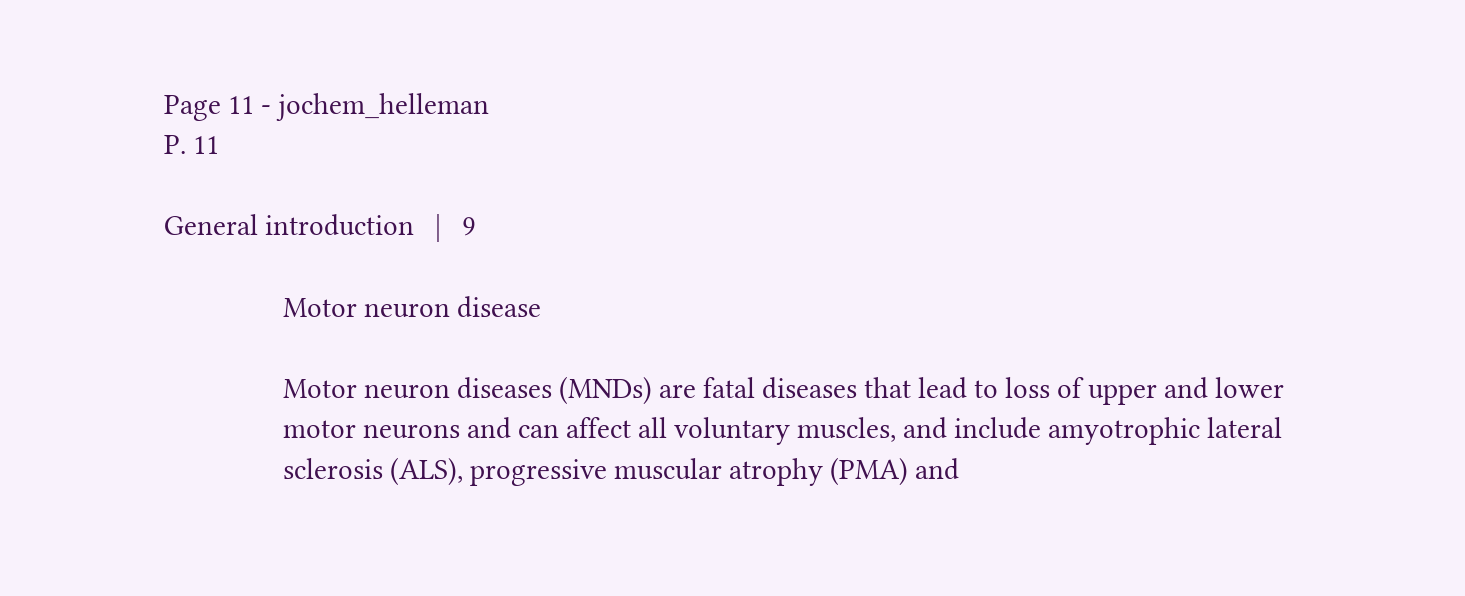Page 11 - jochem_helleman
P. 11

General introduction   |   9

                 Motor neuron disease

                 Motor neuron diseases (MNDs) are fatal diseases that lead to loss of upper and lower
                 motor neurons and can affect all voluntary muscles, and include amyotrophic lateral
                 sclerosis (ALS), progressive muscular atrophy (PMA) and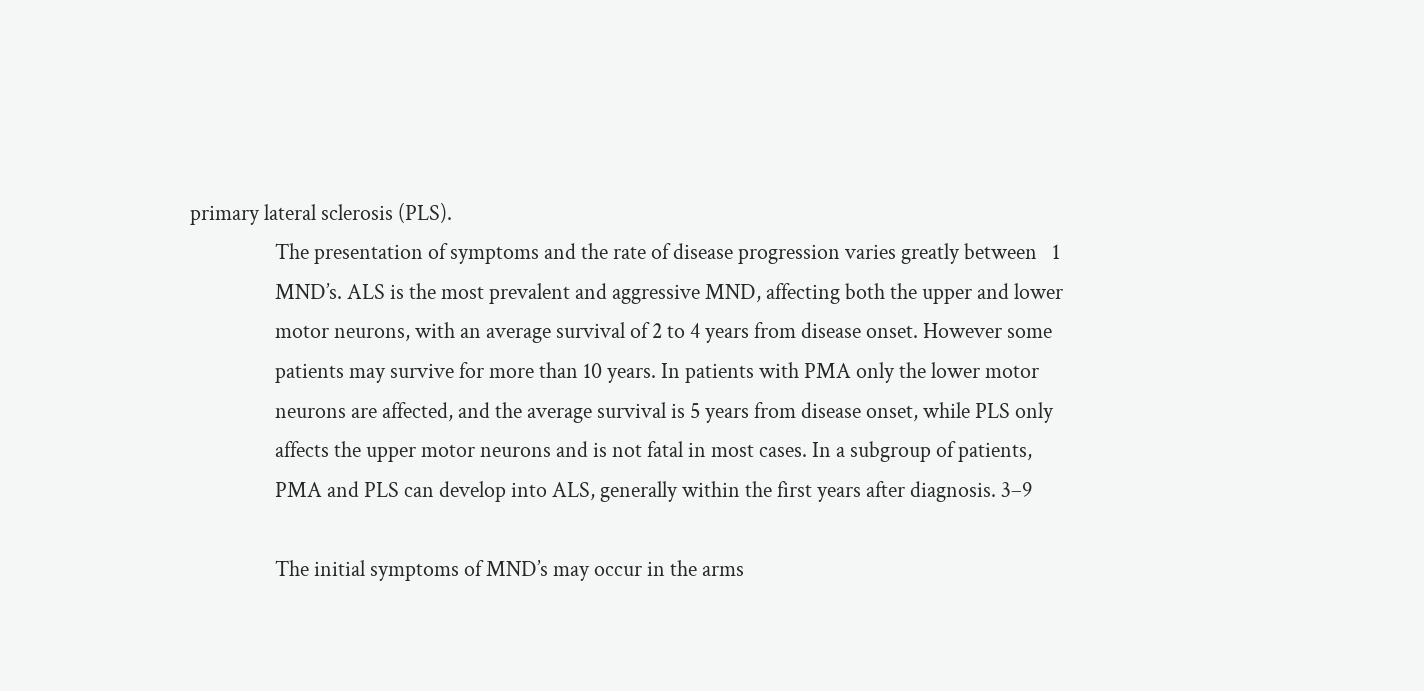primary lateral sclerosis (PLS).
                 The presentation of symptoms and the rate of disease progression varies greatly between   1
                 MND’s. ALS is the most prevalent and aggressive MND, affecting both the upper and lower
                 motor neurons, with an average survival of 2 to 4 years from disease onset. However some
                 patients may survive for more than 10 years. In patients with PMA only the lower motor
                 neurons are affected, and the average survival is 5 years from disease onset, while PLS only
                 affects the upper motor neurons and is not fatal in most cases. In a subgroup of patients,
                 PMA and PLS can develop into ALS, generally within the first years after diagnosis. 3–9

                 The initial symptoms of MND’s may occur in the arms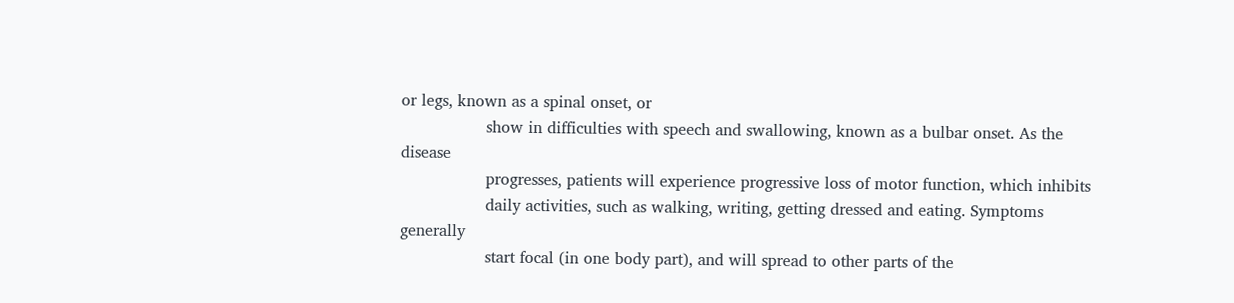or legs, known as a spinal onset, or
                 show in difficulties with speech and swallowing, known as a bulbar onset. As the disease
                 progresses, patients will experience progressive loss of motor function, which inhibits
                 daily activities, such as walking, writing, getting dressed and eating. Symptoms generally
                 start focal (in one body part), and will spread to other parts of the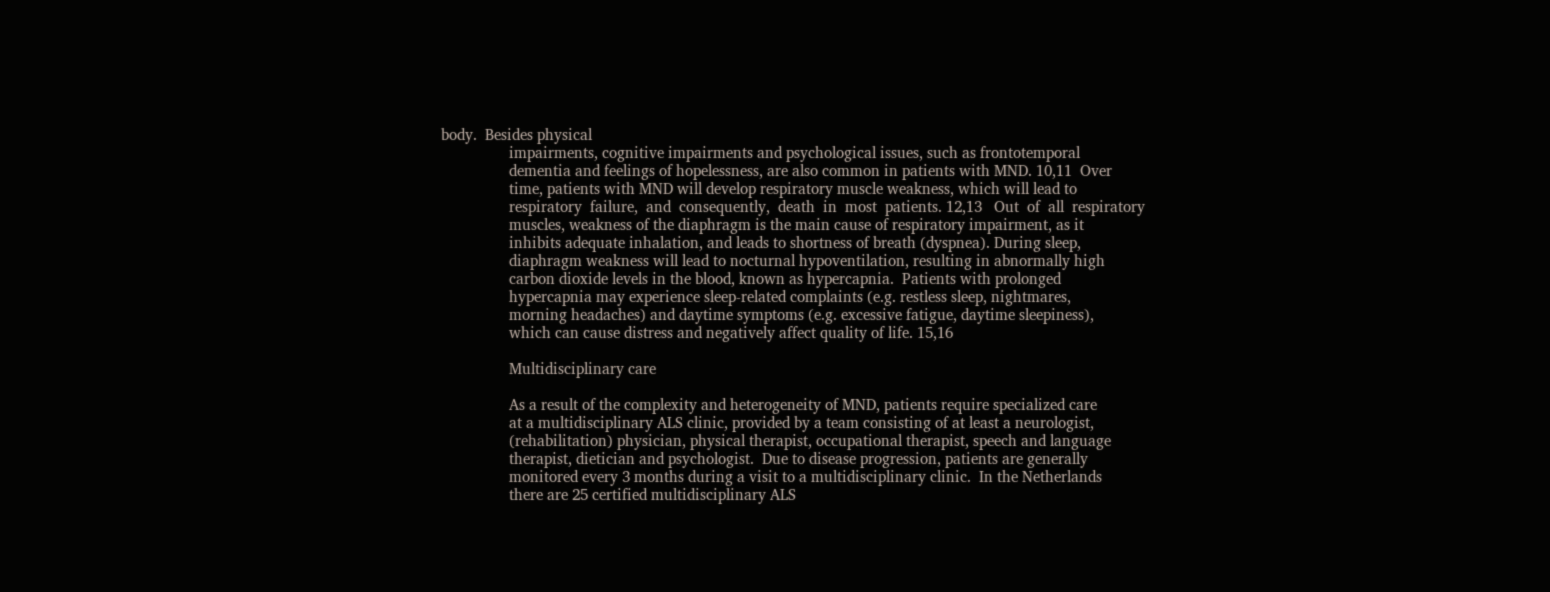body.  Besides physical
                 impairments, cognitive impairments and psychological issues, such as frontotemporal
                 dementia and feelings of hopelessness, are also common in patients with MND. 10,11  Over
                 time, patients with MND will develop respiratory muscle weakness, which will lead to
                 respiratory  failure,  and  consequently,  death  in  most  patients. 12,13   Out  of  all  respiratory
                 muscles, weakness of the diaphragm is the main cause of respiratory impairment, as it
                 inhibits adequate inhalation, and leads to shortness of breath (dyspnea). During sleep,
                 diaphragm weakness will lead to nocturnal hypoventilation, resulting in abnormally high
                 carbon dioxide levels in the blood, known as hypercapnia.  Patients with prolonged
                 hypercapnia may experience sleep-related complaints (e.g. restless sleep, nightmares,
                 morning headaches) and daytime symptoms (e.g. excessive fatigue, daytime sleepiness),
                 which can cause distress and negatively affect quality of life. 15,16

                 Multidisciplinary care

                 As a result of the complexity and heterogeneity of MND, patients require specialized care
                 at a multidisciplinary ALS clinic, provided by a team consisting of at least a neurologist,
                 (rehabilitation) physician, physical therapist, occupational therapist, speech and language
                 therapist, dietician and psychologist.  Due to disease progression, patients are generally
                 monitored every 3 months during a visit to a multidisciplinary clinic.  In the Netherlands
                 there are 25 certified multidisciplinary ALS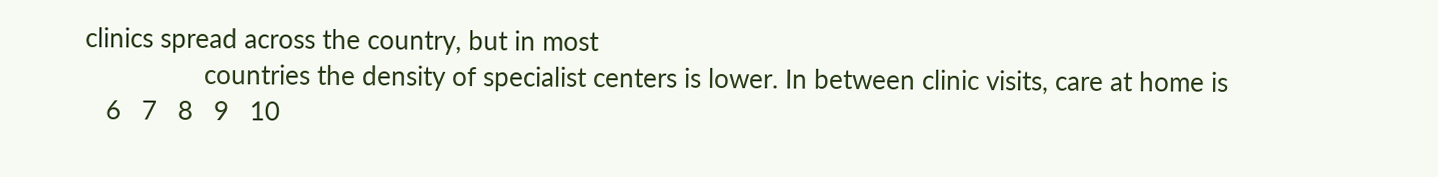clinics spread across the country, but in most
                 countries the density of specialist centers is lower. In between clinic visits, care at home is
   6   7   8   9   10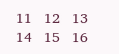11   12   13   14   15   16